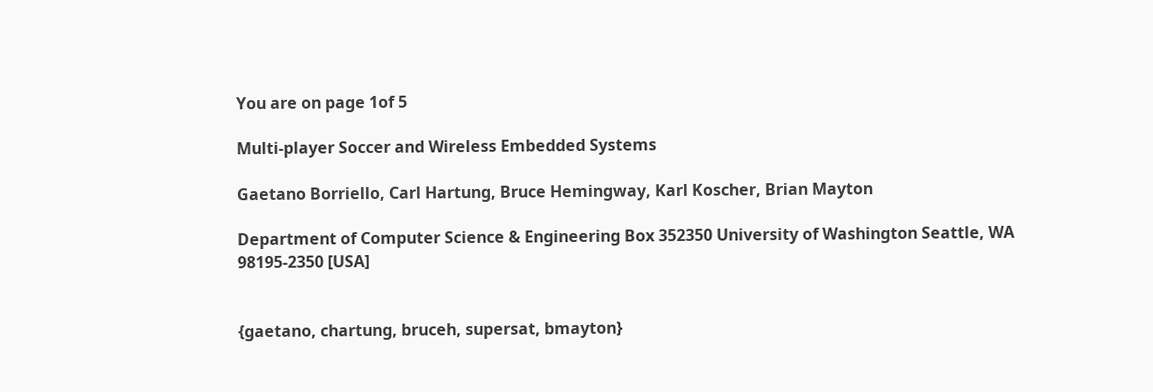You are on page 1of 5

Multi-player Soccer and Wireless Embedded Systems

Gaetano Borriello, Carl Hartung, Bruce Hemingway, Karl Koscher, Brian Mayton

Department of Computer Science & Engineering Box 352350 University of Washington Seattle, WA 98195-2350 [USA]


{gaetano, chartung, bruceh, supersat, bmayton}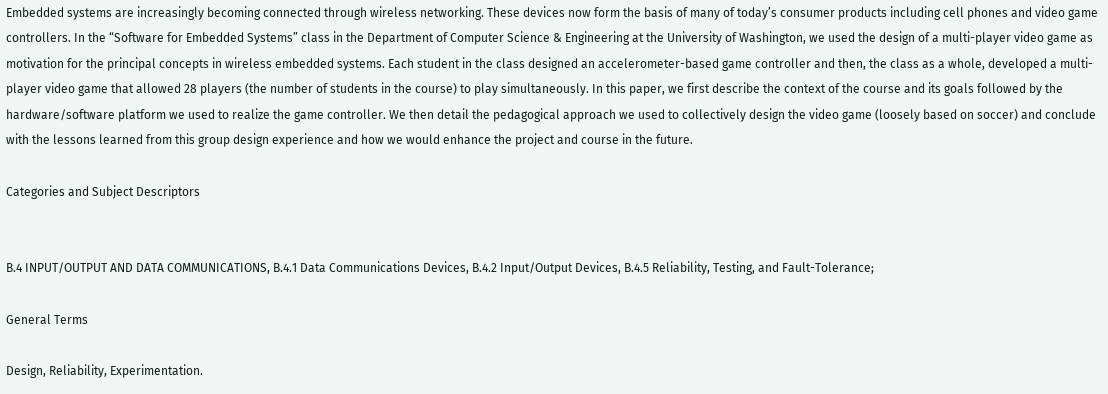Embedded systems are increasingly becoming connected through wireless networking. These devices now form the basis of many of today’s consumer products including cell phones and video game controllers. In the “Software for Embedded Systems” class in the Department of Computer Science & Engineering at the University of Washington, we used the design of a multi-player video game as motivation for the principal concepts in wireless embedded systems. Each student in the class designed an accelerometer-based game controller and then, the class as a whole, developed a multi-player video game that allowed 28 players (the number of students in the course) to play simultaneously. In this paper, we first describe the context of the course and its goals followed by the hardware/software platform we used to realize the game controller. We then detail the pedagogical approach we used to collectively design the video game (loosely based on soccer) and conclude with the lessons learned from this group design experience and how we would enhance the project and course in the future.

Categories and Subject Descriptors


B.4 INPUT/OUTPUT AND DATA COMMUNICATIONS, B.4.1 Data Communications Devices, B.4.2 Input/Output Devices, B.4.5 Reliability, Testing, and Fault-Tolerance;

General Terms

Design, Reliability, Experimentation.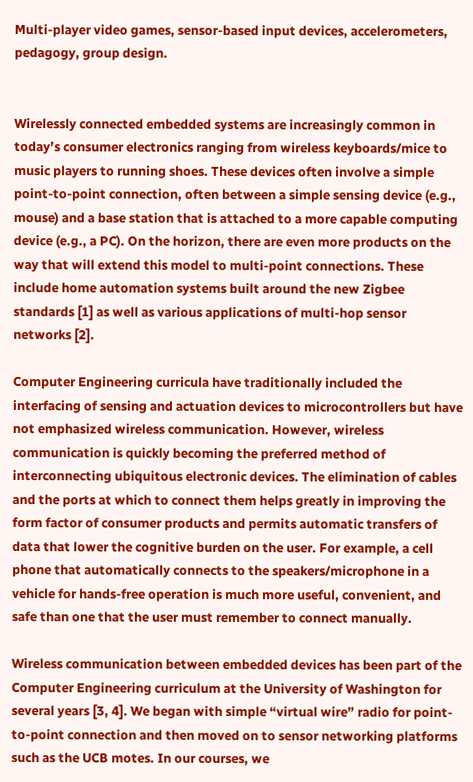Multi-player video games, sensor-based input devices, accelerometers, pedagogy, group design.


Wirelessly connected embedded systems are increasingly common in today’s consumer electronics ranging from wireless keyboards/mice to music players to running shoes. These devices often involve a simple point-to-point connection, often between a simple sensing device (e.g., mouse) and a base station that is attached to a more capable computing device (e.g., a PC). On the horizon, there are even more products on the way that will extend this model to multi-point connections. These include home automation systems built around the new Zigbee standards [1] as well as various applications of multi-hop sensor networks [2].

Computer Engineering curricula have traditionally included the interfacing of sensing and actuation devices to microcontrollers but have not emphasized wireless communication. However, wireless communication is quickly becoming the preferred method of interconnecting ubiquitous electronic devices. The elimination of cables and the ports at which to connect them helps greatly in improving the form factor of consumer products and permits automatic transfers of data that lower the cognitive burden on the user. For example, a cell phone that automatically connects to the speakers/microphone in a vehicle for hands-free operation is much more useful, convenient, and safe than one that the user must remember to connect manually.

Wireless communication between embedded devices has been part of the Computer Engineering curriculum at the University of Washington for several years [3, 4]. We began with simple “virtual wire” radio for point-to-point connection and then moved on to sensor networking platforms such as the UCB motes. In our courses, we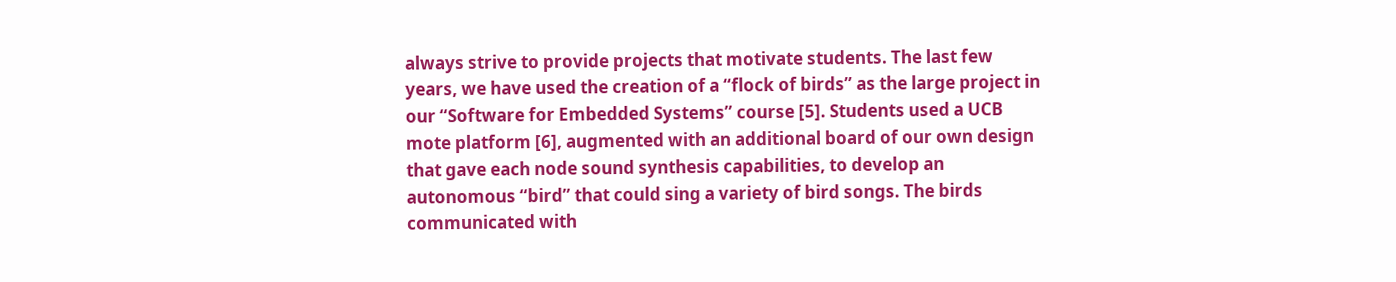always strive to provide projects that motivate students. The last few years, we have used the creation of a “flock of birds” as the large project in our “Software for Embedded Systems” course [5]. Students used a UCB mote platform [6], augmented with an additional board of our own design that gave each node sound synthesis capabilities, to develop an autonomous “bird” that could sing a variety of bird songs. The birds communicated with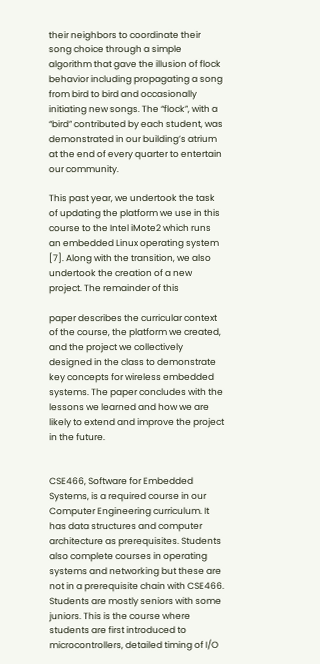their neighbors to coordinate their song choice through a simple algorithm that gave the illusion of flock behavior including propagating a song from bird to bird and occasionally initiating new songs. The “flock”, with a “bird” contributed by each student, was demonstrated in our building’s atrium at the end of every quarter to entertain our community.

This past year, we undertook the task of updating the platform we use in this course to the Intel iMote2 which runs an embedded Linux operating system [7]. Along with the transition, we also undertook the creation of a new project. The remainder of this

paper describes the curricular context of the course, the platform we created, and the project we collectively designed in the class to demonstrate key concepts for wireless embedded systems. The paper concludes with the lessons we learned and how we are likely to extend and improve the project in the future.


CSE466, Software for Embedded Systems, is a required course in our Computer Engineering curriculum. It has data structures and computer architecture as prerequisites. Students also complete courses in operating systems and networking but these are not in a prerequisite chain with CSE466. Students are mostly seniors with some juniors. This is the course where students are first introduced to microcontrollers, detailed timing of I/O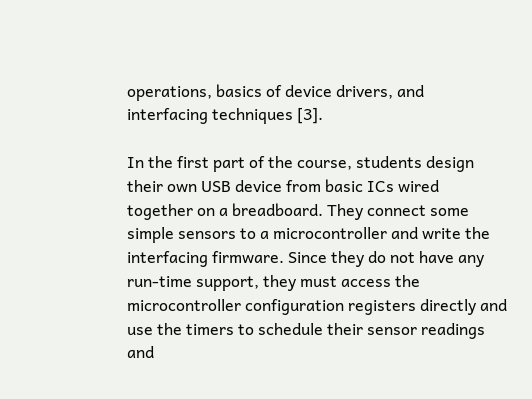operations, basics of device drivers, and interfacing techniques [3].

In the first part of the course, students design their own USB device from basic ICs wired together on a breadboard. They connect some simple sensors to a microcontroller and write the interfacing firmware. Since they do not have any run-time support, they must access the microcontroller configuration registers directly and use the timers to schedule their sensor readings and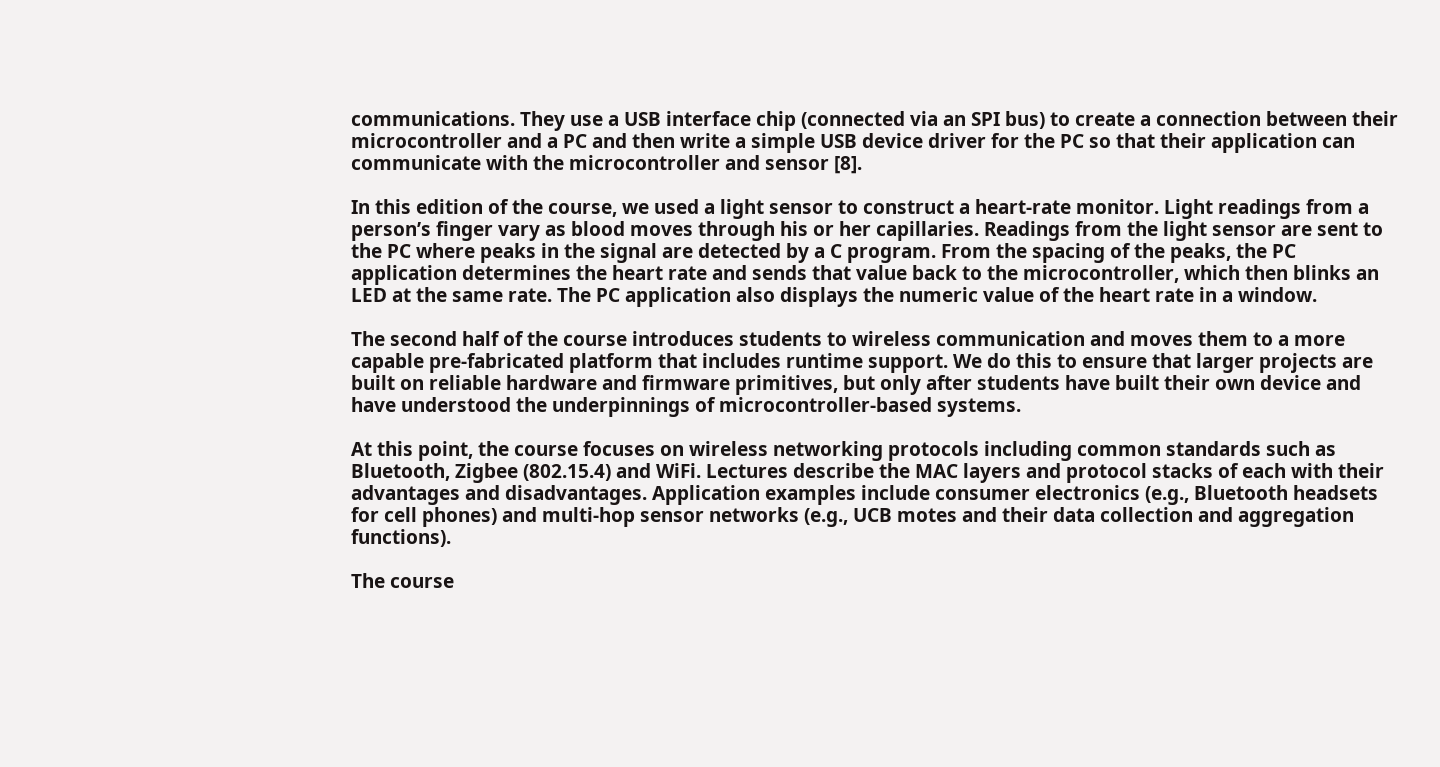communications. They use a USB interface chip (connected via an SPI bus) to create a connection between their microcontroller and a PC and then write a simple USB device driver for the PC so that their application can communicate with the microcontroller and sensor [8].

In this edition of the course, we used a light sensor to construct a heart-rate monitor. Light readings from a person’s finger vary as blood moves through his or her capillaries. Readings from the light sensor are sent to the PC where peaks in the signal are detected by a C program. From the spacing of the peaks, the PC application determines the heart rate and sends that value back to the microcontroller, which then blinks an LED at the same rate. The PC application also displays the numeric value of the heart rate in a window.

The second half of the course introduces students to wireless communication and moves them to a more capable pre-fabricated platform that includes runtime support. We do this to ensure that larger projects are built on reliable hardware and firmware primitives, but only after students have built their own device and have understood the underpinnings of microcontroller-based systems.

At this point, the course focuses on wireless networking protocols including common standards such as Bluetooth, Zigbee (802.15.4) and WiFi. Lectures describe the MAC layers and protocol stacks of each with their advantages and disadvantages. Application examples include consumer electronics (e.g., Bluetooth headsets for cell phones) and multi-hop sensor networks (e.g., UCB motes and their data collection and aggregation functions).

The course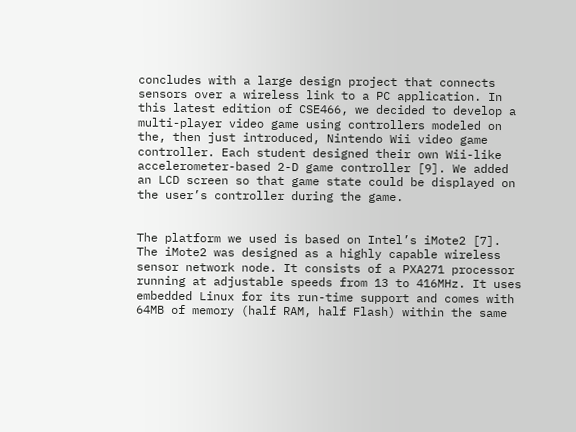concludes with a large design project that connects sensors over a wireless link to a PC application. In this latest edition of CSE466, we decided to develop a multi-player video game using controllers modeled on the, then just introduced, Nintendo Wii video game controller. Each student designed their own Wii-like accelerometer-based 2-D game controller [9]. We added an LCD screen so that game state could be displayed on the user’s controller during the game.


The platform we used is based on Intel’s iMote2 [7]. The iMote2 was designed as a highly capable wireless sensor network node. It consists of a PXA271 processor running at adjustable speeds from 13 to 416MHz. It uses embedded Linux for its run-time support and comes with 64MB of memory (half RAM, half Flash) within the same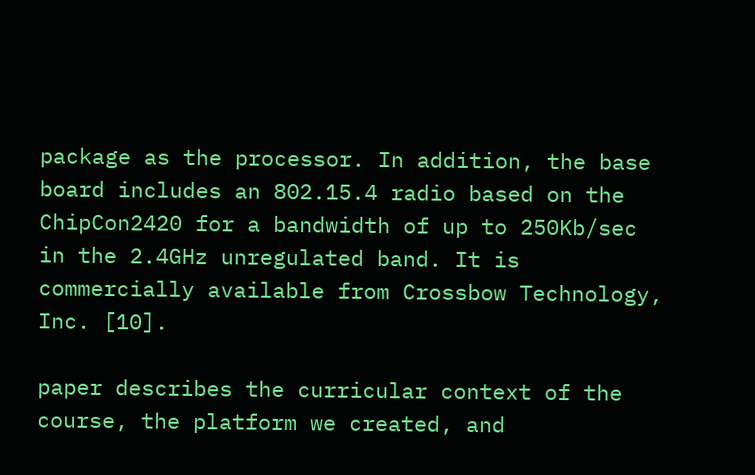package as the processor. In addition, the base board includes an 802.15.4 radio based on the ChipCon2420 for a bandwidth of up to 250Kb/sec in the 2.4GHz unregulated band. It is commercially available from Crossbow Technology, Inc. [10].

paper describes the curricular context of the course, the platform we created, and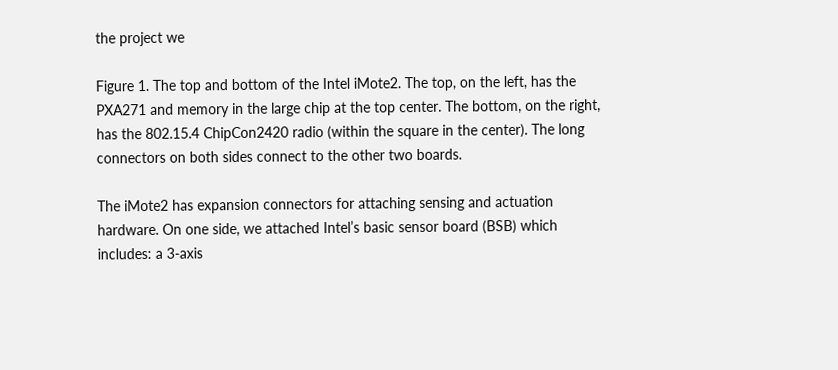the project we

Figure 1. The top and bottom of the Intel iMote2. The top, on the left, has the PXA271 and memory in the large chip at the top center. The bottom, on the right, has the 802.15.4 ChipCon2420 radio (within the square in the center). The long connectors on both sides connect to the other two boards.

The iMote2 has expansion connectors for attaching sensing and actuation hardware. On one side, we attached Intel’s basic sensor board (BSB) which includes: a 3-axis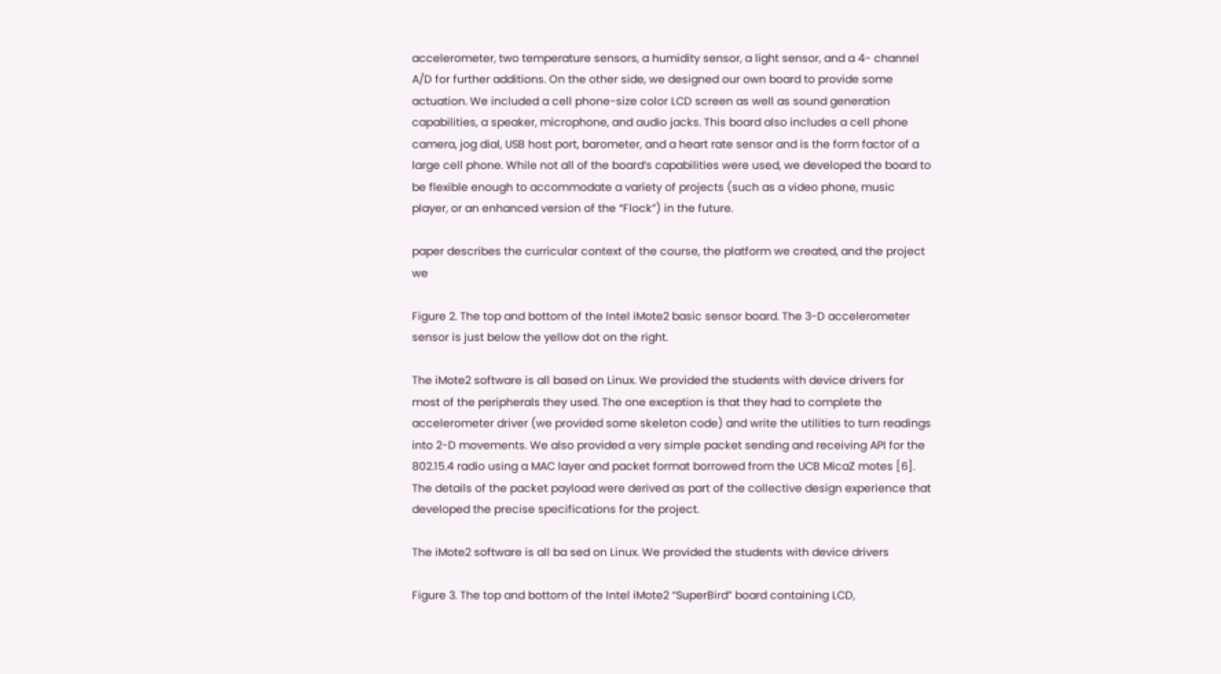accelerometer, two temperature sensors, a humidity sensor, a light sensor, and a 4- channel A/D for further additions. On the other side, we designed our own board to provide some actuation. We included a cell phone-size color LCD screen as well as sound generation capabilities, a speaker, microphone, and audio jacks. This board also includes a cell phone camera, jog dial, USB host port, barometer, and a heart rate sensor and is the form factor of a large cell phone. While not all of the board’s capabilities were used, we developed the board to be flexible enough to accommodate a variety of projects (such as a video phone, music player, or an enhanced version of the “Flock”) in the future.

paper describes the curricular context of the course, the platform we created, and the project we

Figure 2. The top and bottom of the Intel iMote2 basic sensor board. The 3-D accelerometer sensor is just below the yellow dot on the right.

The iMote2 software is all based on Linux. We provided the students with device drivers for most of the peripherals they used. The one exception is that they had to complete the accelerometer driver (we provided some skeleton code) and write the utilities to turn readings into 2-D movements. We also provided a very simple packet sending and receiving API for the 802.15.4 radio using a MAC layer and packet format borrowed from the UCB MicaZ motes [6]. The details of the packet payload were derived as part of the collective design experience that developed the precise specifications for the project.

The iMote2 software is all ba sed on Linux. We provided the students with device drivers

Figure 3. The top and bottom of the Intel iMote2 “SuperBird” board containing LCD,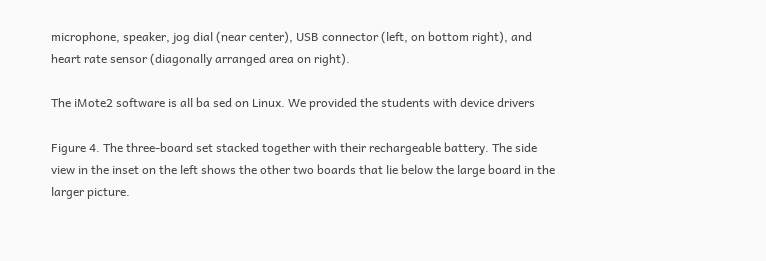microphone, speaker, jog dial (near center), USB connector (left, on bottom right), and heart rate sensor (diagonally arranged area on right).

The iMote2 software is all ba sed on Linux. We provided the students with device drivers

Figure 4. The three-board set stacked together with their rechargeable battery. The side view in the inset on the left shows the other two boards that lie below the large board in the larger picture.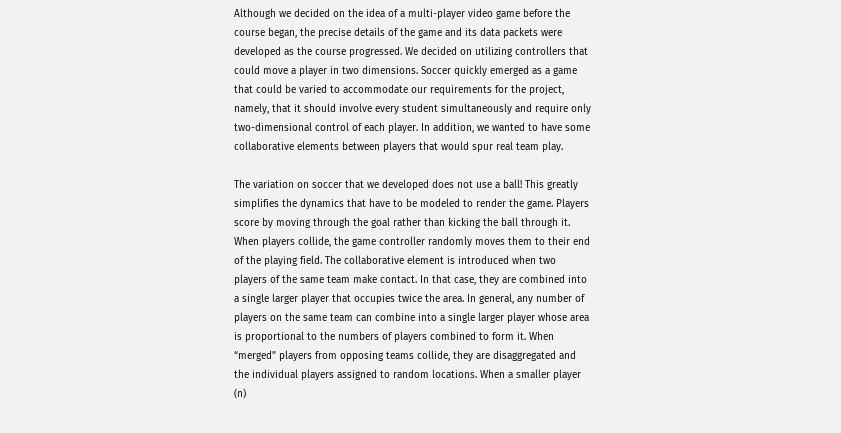Although we decided on the idea of a multi-player video game before the course began, the precise details of the game and its data packets were developed as the course progressed. We decided on utilizing controllers that could move a player in two dimensions. Soccer quickly emerged as a game that could be varied to accommodate our requirements for the project, namely, that it should involve every student simultaneously and require only two-dimensional control of each player. In addition, we wanted to have some collaborative elements between players that would spur real team play.

The variation on soccer that we developed does not use a ball! This greatly simplifies the dynamics that have to be modeled to render the game. Players score by moving through the goal rather than kicking the ball through it. When players collide, the game controller randomly moves them to their end of the playing field. The collaborative element is introduced when two players of the same team make contact. In that case, they are combined into a single larger player that occupies twice the area. In general, any number of players on the same team can combine into a single larger player whose area is proportional to the numbers of players combined to form it. When “merged” players from opposing teams collide, they are disaggregated and the individual players assigned to random locations. When a smaller player (n)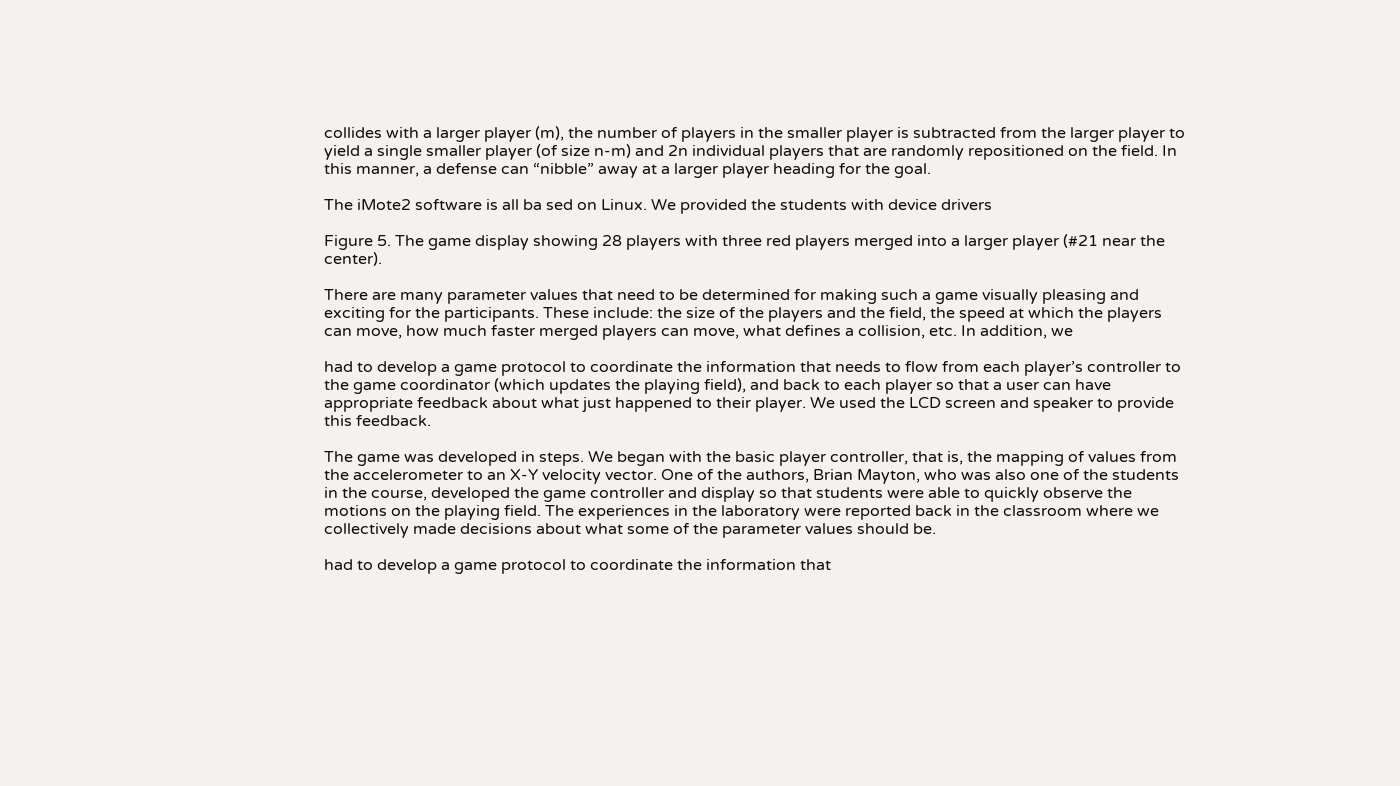collides with a larger player (m), the number of players in the smaller player is subtracted from the larger player to yield a single smaller player (of size n-m) and 2n individual players that are randomly repositioned on the field. In this manner, a defense can “nibble” away at a larger player heading for the goal.

The iMote2 software is all ba sed on Linux. We provided the students with device drivers

Figure 5. The game display showing 28 players with three red players merged into a larger player (#21 near the center).

There are many parameter values that need to be determined for making such a game visually pleasing and exciting for the participants. These include: the size of the players and the field, the speed at which the players can move, how much faster merged players can move, what defines a collision, etc. In addition, we

had to develop a game protocol to coordinate the information that needs to flow from each player’s controller to the game coordinator (which updates the playing field), and back to each player so that a user can have appropriate feedback about what just happened to their player. We used the LCD screen and speaker to provide this feedback.

The game was developed in steps. We began with the basic player controller, that is, the mapping of values from the accelerometer to an X-Y velocity vector. One of the authors, Brian Mayton, who was also one of the students in the course, developed the game controller and display so that students were able to quickly observe the motions on the playing field. The experiences in the laboratory were reported back in the classroom where we collectively made decisions about what some of the parameter values should be.

had to develop a game protocol to coordinate the information that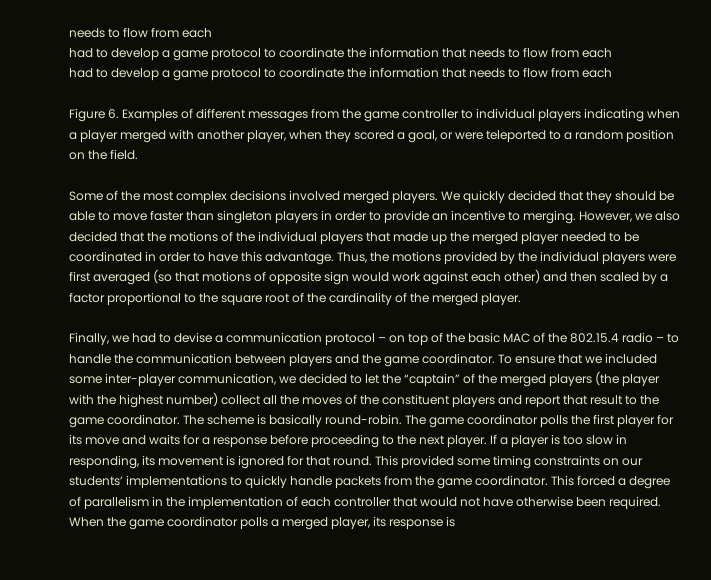needs to flow from each
had to develop a game protocol to coordinate the information that needs to flow from each
had to develop a game protocol to coordinate the information that needs to flow from each

Figure 6. Examples of different messages from the game controller to individual players indicating when a player merged with another player, when they scored a goal, or were teleported to a random position on the field.

Some of the most complex decisions involved merged players. We quickly decided that they should be able to move faster than singleton players in order to provide an incentive to merging. However, we also decided that the motions of the individual players that made up the merged player needed to be coordinated in order to have this advantage. Thus, the motions provided by the individual players were first averaged (so that motions of opposite sign would work against each other) and then scaled by a factor proportional to the square root of the cardinality of the merged player.

Finally, we had to devise a communication protocol – on top of the basic MAC of the 802.15.4 radio – to handle the communication between players and the game coordinator. To ensure that we included some inter-player communication, we decided to let the “captain” of the merged players (the player with the highest number) collect all the moves of the constituent players and report that result to the game coordinator. The scheme is basically round-robin. The game coordinator polls the first player for its move and waits for a response before proceeding to the next player. If a player is too slow in responding, its movement is ignored for that round. This provided some timing constraints on our students’ implementations to quickly handle packets from the game coordinator. This forced a degree of parallelism in the implementation of each controller that would not have otherwise been required. When the game coordinator polls a merged player, its response is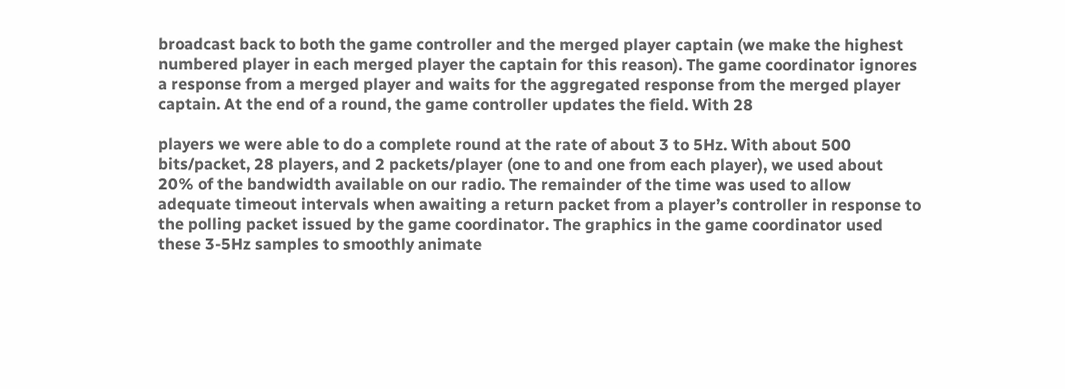broadcast back to both the game controller and the merged player captain (we make the highest numbered player in each merged player the captain for this reason). The game coordinator ignores a response from a merged player and waits for the aggregated response from the merged player captain. At the end of a round, the game controller updates the field. With 28

players we were able to do a complete round at the rate of about 3 to 5Hz. With about 500 bits/packet, 28 players, and 2 packets/player (one to and one from each player), we used about 20% of the bandwidth available on our radio. The remainder of the time was used to allow adequate timeout intervals when awaiting a return packet from a player’s controller in response to the polling packet issued by the game coordinator. The graphics in the game coordinator used these 3-5Hz samples to smoothly animate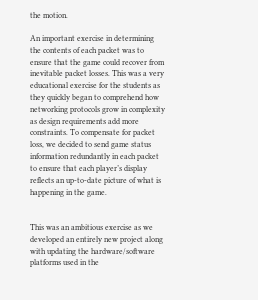the motion.

An important exercise in determining the contents of each packet was to ensure that the game could recover from inevitable packet losses. This was a very educational exercise for the students as they quickly began to comprehend how networking protocols grow in complexity as design requirements add more constraints. To compensate for packet loss, we decided to send game status information redundantly in each packet to ensure that each player’s display reflects an up-to-date picture of what is happening in the game.


This was an ambitious exercise as we developed an entirely new project along with updating the hardware/software platforms used in the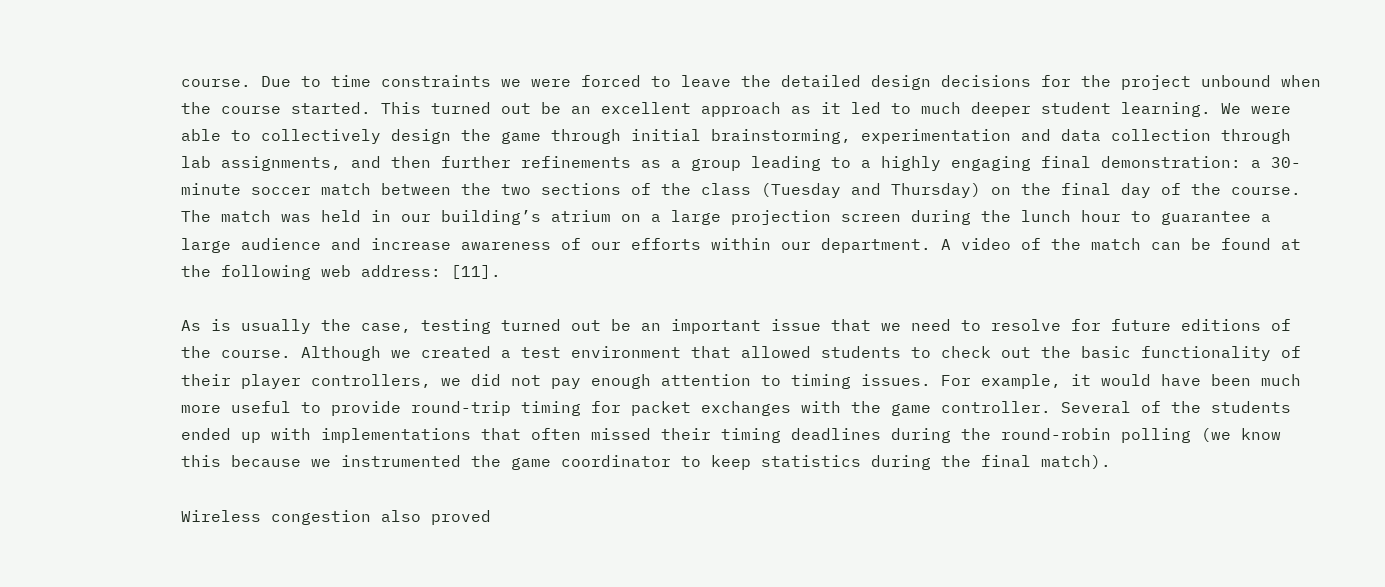course. Due to time constraints we were forced to leave the detailed design decisions for the project unbound when the course started. This turned out be an excellent approach as it led to much deeper student learning. We were able to collectively design the game through initial brainstorming, experimentation and data collection through lab assignments, and then further refinements as a group leading to a highly engaging final demonstration: a 30- minute soccer match between the two sections of the class (Tuesday and Thursday) on the final day of the course. The match was held in our building’s atrium on a large projection screen during the lunch hour to guarantee a large audience and increase awareness of our efforts within our department. A video of the match can be found at the following web address: [11].

As is usually the case, testing turned out be an important issue that we need to resolve for future editions of the course. Although we created a test environment that allowed students to check out the basic functionality of their player controllers, we did not pay enough attention to timing issues. For example, it would have been much more useful to provide round-trip timing for packet exchanges with the game controller. Several of the students ended up with implementations that often missed their timing deadlines during the round-robin polling (we know this because we instrumented the game coordinator to keep statistics during the final match).

Wireless congestion also proved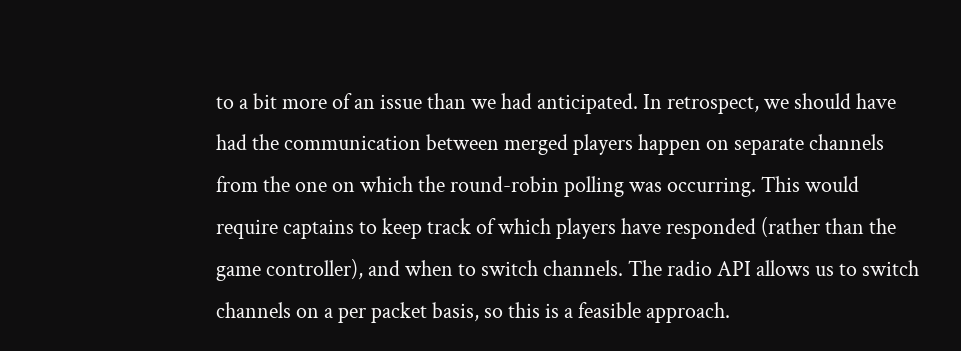to a bit more of an issue than we had anticipated. In retrospect, we should have had the communication between merged players happen on separate channels from the one on which the round-robin polling was occurring. This would require captains to keep track of which players have responded (rather than the game controller), and when to switch channels. The radio API allows us to switch channels on a per packet basis, so this is a feasible approach.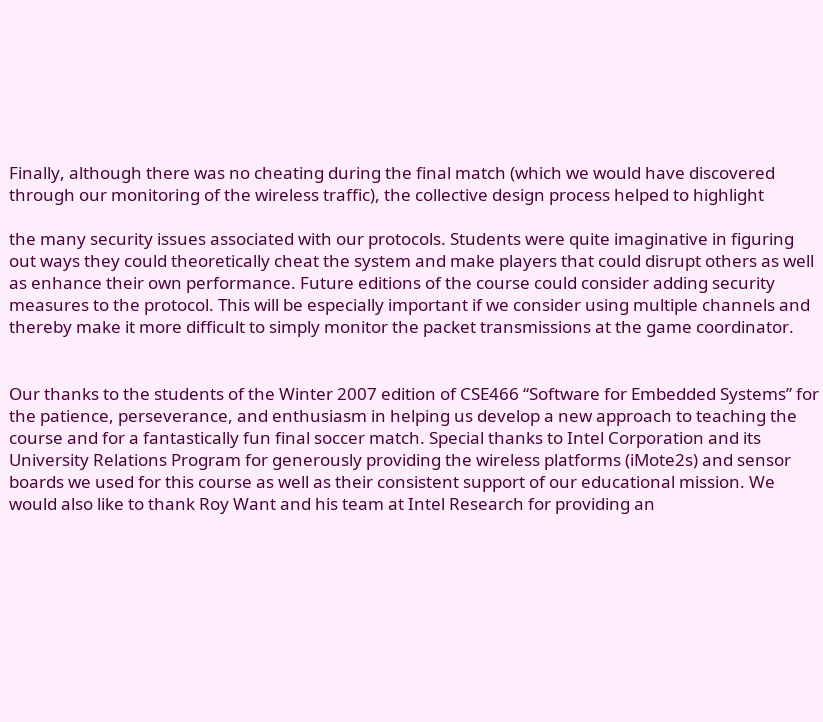Finally, although there was no cheating during the final match (which we would have discovered through our monitoring of the wireless traffic), the collective design process helped to highlight

the many security issues associated with our protocols. Students were quite imaginative in figuring out ways they could theoretically cheat the system and make players that could disrupt others as well as enhance their own performance. Future editions of the course could consider adding security measures to the protocol. This will be especially important if we consider using multiple channels and thereby make it more difficult to simply monitor the packet transmissions at the game coordinator.


Our thanks to the students of the Winter 2007 edition of CSE466 “Software for Embedded Systems” for the patience, perseverance, and enthusiasm in helping us develop a new approach to teaching the course and for a fantastically fun final soccer match. Special thanks to Intel Corporation and its University Relations Program for generously providing the wireless platforms (iMote2s) and sensor boards we used for this course as well as their consistent support of our educational mission. We would also like to thank Roy Want and his team at Intel Research for providing an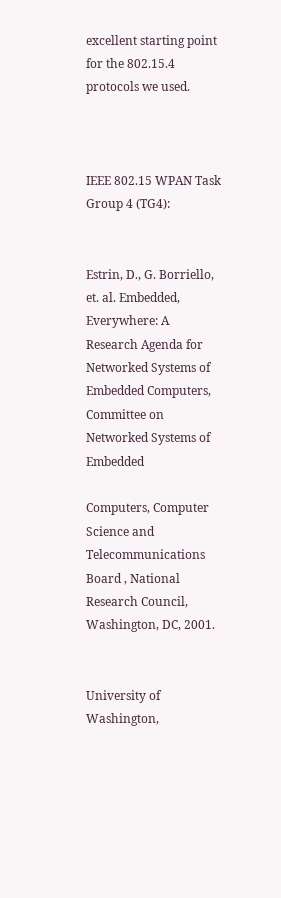excellent starting point for the 802.15.4 protocols we used.



IEEE 802.15 WPAN Task Group 4 (TG4):


Estrin, D., G. Borriello, et. al. Embedded, Everywhere: A Research Agenda for Networked Systems of Embedded Computers, Committee on Networked Systems of Embedded

Computers, Computer Science and Telecommunications Board , National Research Council, Washington, DC, 2001.


University of Washington,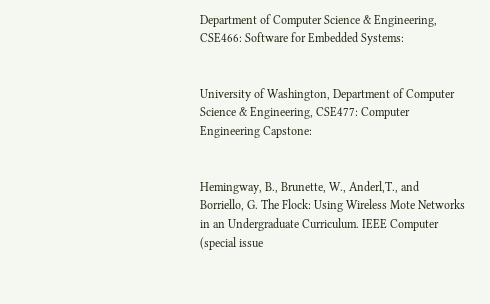Department of Computer Science & Engineering, CSE466: Software for Embedded Systems:


University of Washington, Department of Computer Science & Engineering, CSE477: Computer Engineering Capstone:


Hemingway, B., Brunette, W., Anderl,T., and Borriello, G. The Flock: Using Wireless Mote Networks in an Undergraduate Curriculum. IEEE Computer (special issue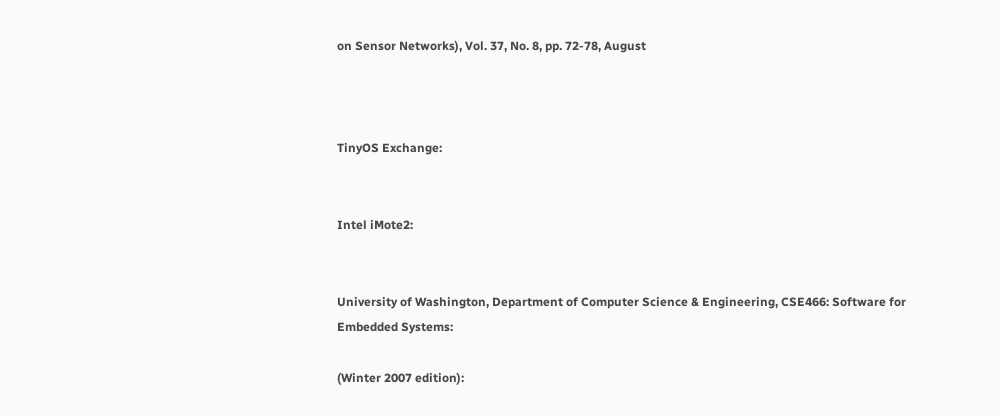on Sensor Networks), Vol. 37, No. 8, pp. 72-78, August



TinyOS Exchange:


Intel iMote2:


University of Washington, Department of Computer Science & Engineering, CSE466: Software for Embedded Systems:

(Winter 2007 edition):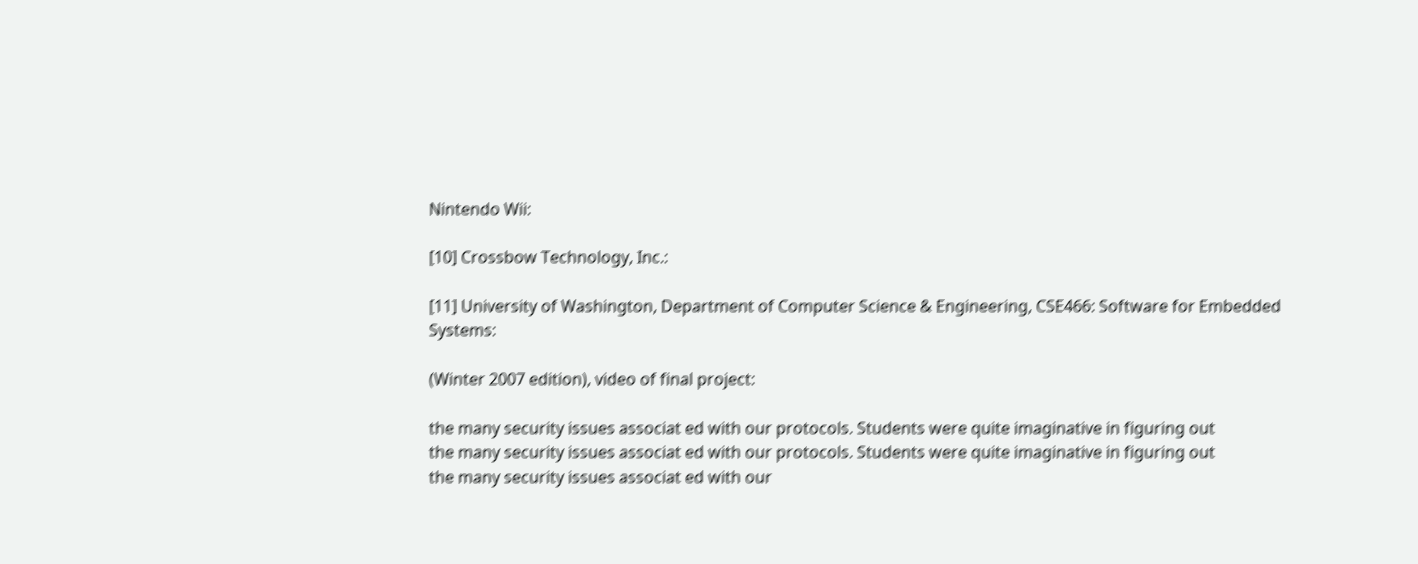Nintendo Wii:

[10] Crossbow Technology, Inc.:

[11] University of Washington, Department of Computer Science & Engineering, CSE466: Software for Embedded Systems:

(Winter 2007 edition), video of final project:

the many security issues associat ed with our protocols. Students were quite imaginative in figuring out
the many security issues associat ed with our protocols. Students were quite imaginative in figuring out
the many security issues associat ed with our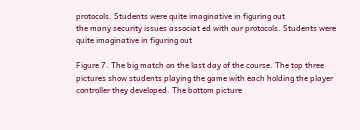protocols. Students were quite imaginative in figuring out
the many security issues associat ed with our protocols. Students were quite imaginative in figuring out

Figure 7. The big match on the last day of the course. The top three pictures show students playing the game with each holding the player controller they developed. The bottom picture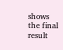shows the final result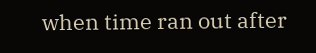when time ran out after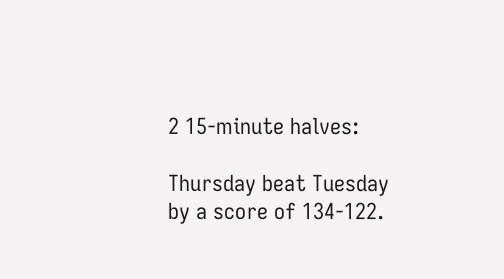2 15-minute halves:

Thursday beat Tuesday by a score of 134-122.